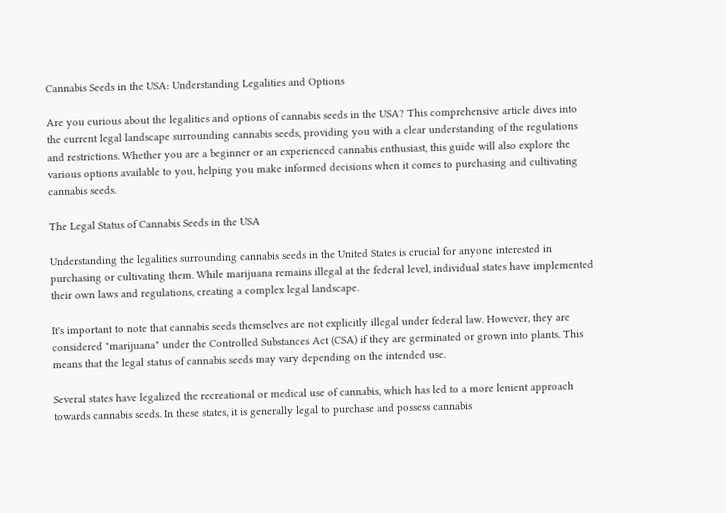Cannabis Seeds in the USA: Understanding Legalities and Options

Are you curious about the legalities and options of cannabis seeds in the USA? This comprehensive article dives into the current legal landscape surrounding cannabis seeds, providing you with a clear understanding of the regulations and restrictions. Whether you are a beginner or an experienced cannabis enthusiast, this guide will also explore the various options available to you, helping you make informed decisions when it comes to purchasing and cultivating cannabis seeds.

The Legal Status of Cannabis Seeds in the USA

Understanding the legalities surrounding cannabis seeds in the United States is crucial for anyone interested in purchasing or cultivating them. While marijuana remains illegal at the federal level, individual states have implemented their own laws and regulations, creating a complex legal landscape.

It's important to note that cannabis seeds themselves are not explicitly illegal under federal law. However, they are considered "marijuana" under the Controlled Substances Act (CSA) if they are germinated or grown into plants. This means that the legal status of cannabis seeds may vary depending on the intended use.

Several states have legalized the recreational or medical use of cannabis, which has led to a more lenient approach towards cannabis seeds. In these states, it is generally legal to purchase and possess cannabis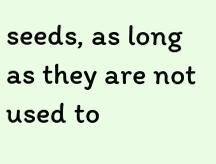seeds, as long as they are not used to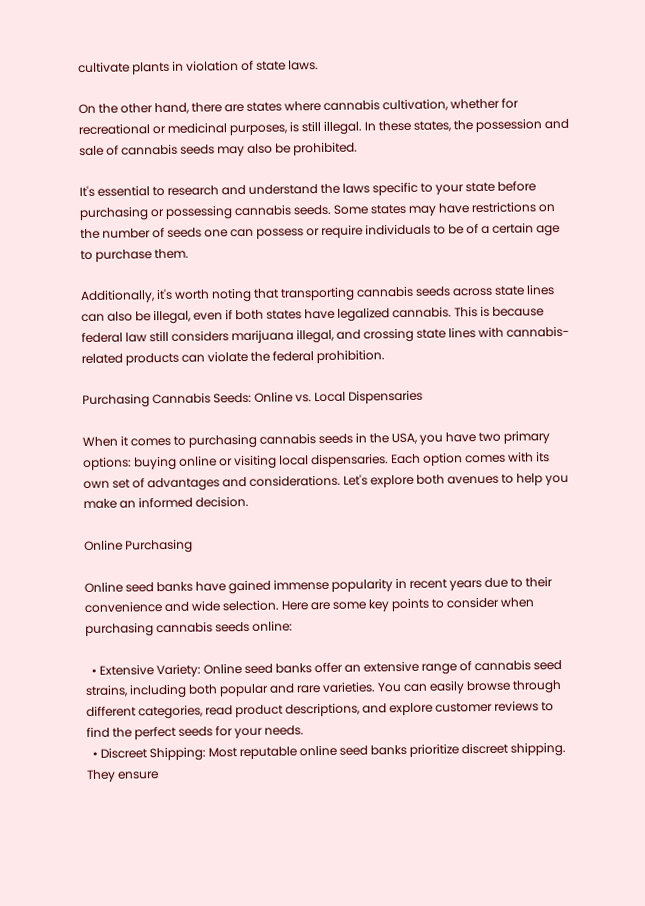cultivate plants in violation of state laws.

On the other hand, there are states where cannabis cultivation, whether for recreational or medicinal purposes, is still illegal. In these states, the possession and sale of cannabis seeds may also be prohibited.

It's essential to research and understand the laws specific to your state before purchasing or possessing cannabis seeds. Some states may have restrictions on the number of seeds one can possess or require individuals to be of a certain age to purchase them.

Additionally, it's worth noting that transporting cannabis seeds across state lines can also be illegal, even if both states have legalized cannabis. This is because federal law still considers marijuana illegal, and crossing state lines with cannabis-related products can violate the federal prohibition.

Purchasing Cannabis Seeds: Online vs. Local Dispensaries

When it comes to purchasing cannabis seeds in the USA, you have two primary options: buying online or visiting local dispensaries. Each option comes with its own set of advantages and considerations. Let's explore both avenues to help you make an informed decision.

Online Purchasing

Online seed banks have gained immense popularity in recent years due to their convenience and wide selection. Here are some key points to consider when purchasing cannabis seeds online:

  • Extensive Variety: Online seed banks offer an extensive range of cannabis seed strains, including both popular and rare varieties. You can easily browse through different categories, read product descriptions, and explore customer reviews to find the perfect seeds for your needs.
  • Discreet Shipping: Most reputable online seed banks prioritize discreet shipping. They ensure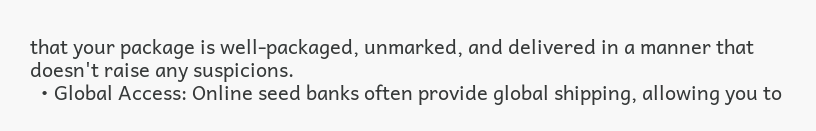that your package is well-packaged, unmarked, and delivered in a manner that doesn't raise any suspicions.
  • Global Access: Online seed banks often provide global shipping, allowing you to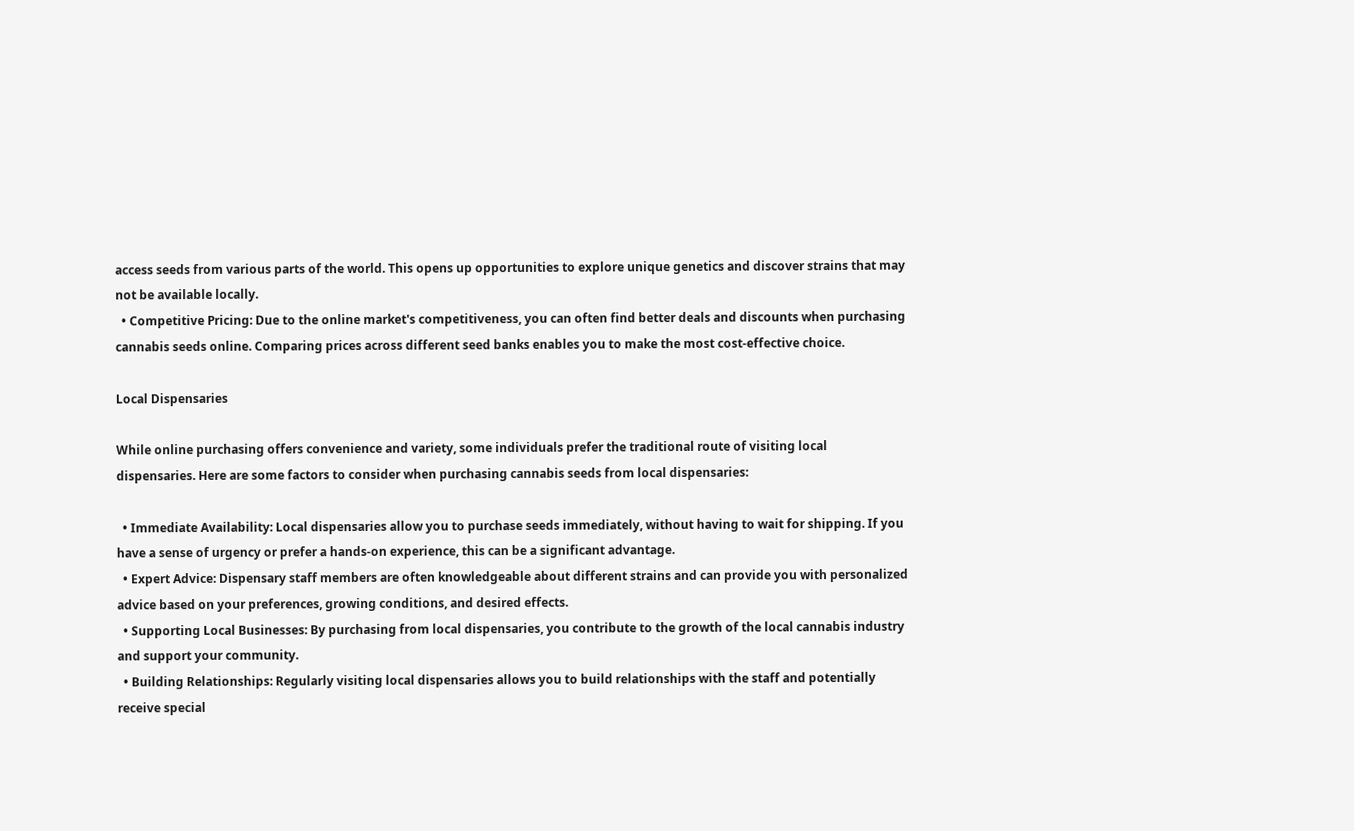access seeds from various parts of the world. This opens up opportunities to explore unique genetics and discover strains that may not be available locally.
  • Competitive Pricing: Due to the online market's competitiveness, you can often find better deals and discounts when purchasing cannabis seeds online. Comparing prices across different seed banks enables you to make the most cost-effective choice.

Local Dispensaries

While online purchasing offers convenience and variety, some individuals prefer the traditional route of visiting local dispensaries. Here are some factors to consider when purchasing cannabis seeds from local dispensaries:

  • Immediate Availability: Local dispensaries allow you to purchase seeds immediately, without having to wait for shipping. If you have a sense of urgency or prefer a hands-on experience, this can be a significant advantage.
  • Expert Advice: Dispensary staff members are often knowledgeable about different strains and can provide you with personalized advice based on your preferences, growing conditions, and desired effects.
  • Supporting Local Businesses: By purchasing from local dispensaries, you contribute to the growth of the local cannabis industry and support your community.
  • Building Relationships: Regularly visiting local dispensaries allows you to build relationships with the staff and potentially receive special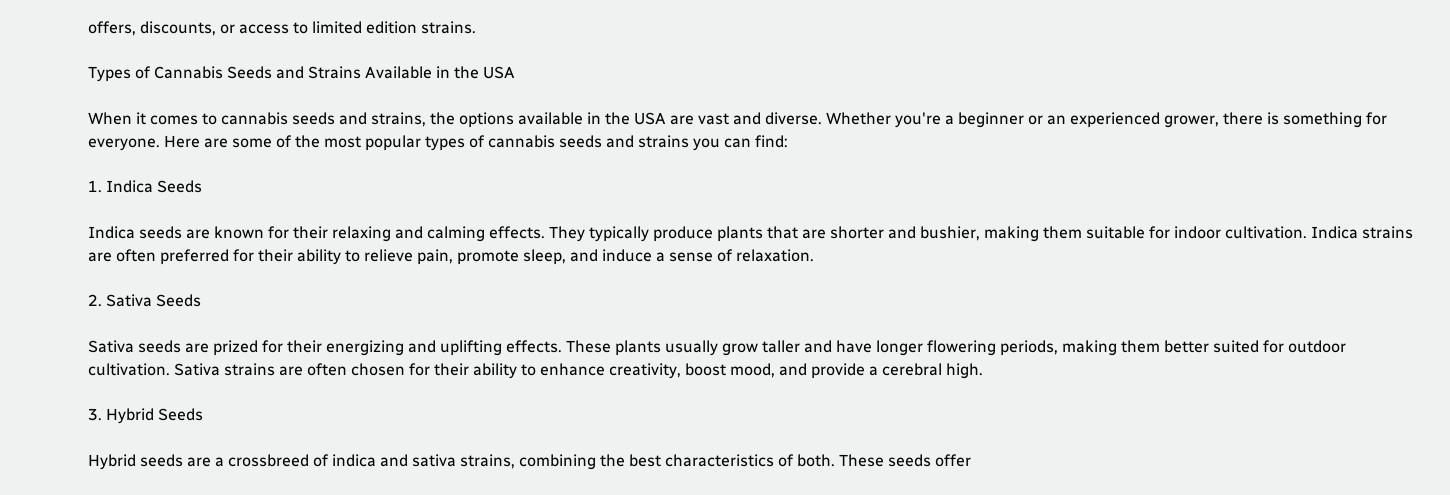offers, discounts, or access to limited edition strains.

Types of Cannabis Seeds and Strains Available in the USA

When it comes to cannabis seeds and strains, the options available in the USA are vast and diverse. Whether you're a beginner or an experienced grower, there is something for everyone. Here are some of the most popular types of cannabis seeds and strains you can find:

1. Indica Seeds

Indica seeds are known for their relaxing and calming effects. They typically produce plants that are shorter and bushier, making them suitable for indoor cultivation. Indica strains are often preferred for their ability to relieve pain, promote sleep, and induce a sense of relaxation.

2. Sativa Seeds

Sativa seeds are prized for their energizing and uplifting effects. These plants usually grow taller and have longer flowering periods, making them better suited for outdoor cultivation. Sativa strains are often chosen for their ability to enhance creativity, boost mood, and provide a cerebral high.

3. Hybrid Seeds

Hybrid seeds are a crossbreed of indica and sativa strains, combining the best characteristics of both. These seeds offer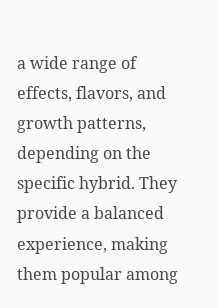a wide range of effects, flavors, and growth patterns, depending on the specific hybrid. They provide a balanced experience, making them popular among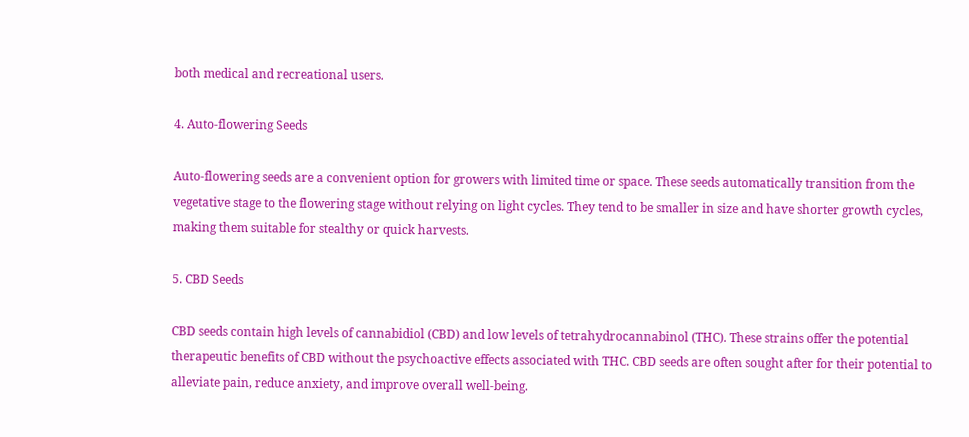both medical and recreational users.

4. Auto-flowering Seeds

Auto-flowering seeds are a convenient option for growers with limited time or space. These seeds automatically transition from the vegetative stage to the flowering stage without relying on light cycles. They tend to be smaller in size and have shorter growth cycles, making them suitable for stealthy or quick harvests.

5. CBD Seeds

CBD seeds contain high levels of cannabidiol (CBD) and low levels of tetrahydrocannabinol (THC). These strains offer the potential therapeutic benefits of CBD without the psychoactive effects associated with THC. CBD seeds are often sought after for their potential to alleviate pain, reduce anxiety, and improve overall well-being.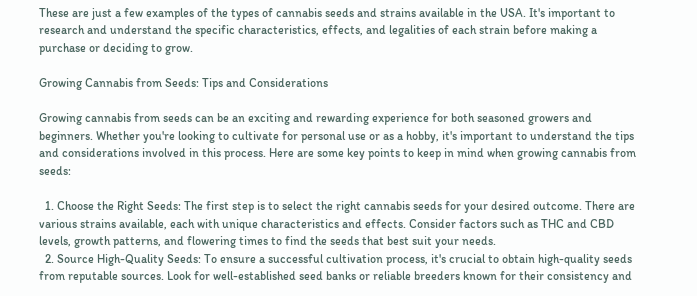These are just a few examples of the types of cannabis seeds and strains available in the USA. It's important to research and understand the specific characteristics, effects, and legalities of each strain before making a purchase or deciding to grow.

Growing Cannabis from Seeds: Tips and Considerations

Growing cannabis from seeds can be an exciting and rewarding experience for both seasoned growers and beginners. Whether you're looking to cultivate for personal use or as a hobby, it's important to understand the tips and considerations involved in this process. Here are some key points to keep in mind when growing cannabis from seeds:

  1. Choose the Right Seeds: The first step is to select the right cannabis seeds for your desired outcome. There are various strains available, each with unique characteristics and effects. Consider factors such as THC and CBD levels, growth patterns, and flowering times to find the seeds that best suit your needs.
  2. Source High-Quality Seeds: To ensure a successful cultivation process, it's crucial to obtain high-quality seeds from reputable sources. Look for well-established seed banks or reliable breeders known for their consistency and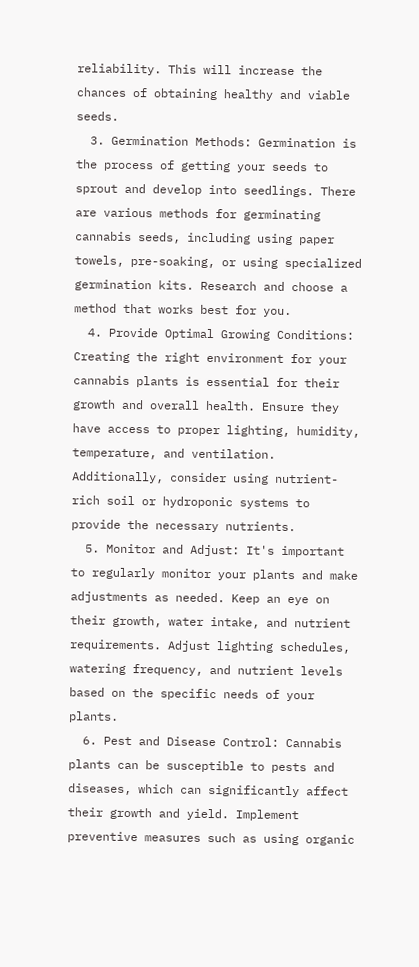reliability. This will increase the chances of obtaining healthy and viable seeds.
  3. Germination Methods: Germination is the process of getting your seeds to sprout and develop into seedlings. There are various methods for germinating cannabis seeds, including using paper towels, pre-soaking, or using specialized germination kits. Research and choose a method that works best for you.
  4. Provide Optimal Growing Conditions: Creating the right environment for your cannabis plants is essential for their growth and overall health. Ensure they have access to proper lighting, humidity, temperature, and ventilation. Additionally, consider using nutrient-rich soil or hydroponic systems to provide the necessary nutrients.
  5. Monitor and Adjust: It's important to regularly monitor your plants and make adjustments as needed. Keep an eye on their growth, water intake, and nutrient requirements. Adjust lighting schedules, watering frequency, and nutrient levels based on the specific needs of your plants.
  6. Pest and Disease Control: Cannabis plants can be susceptible to pests and diseases, which can significantly affect their growth and yield. Implement preventive measures such as using organic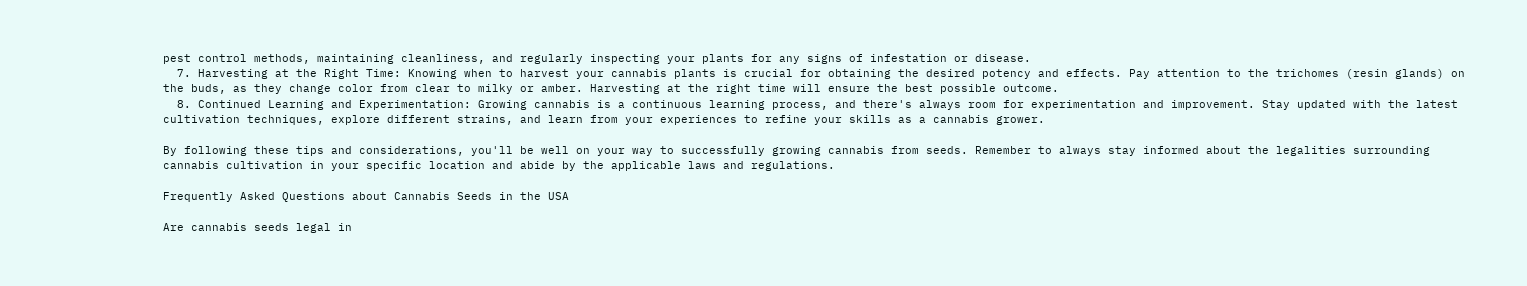pest control methods, maintaining cleanliness, and regularly inspecting your plants for any signs of infestation or disease.
  7. Harvesting at the Right Time: Knowing when to harvest your cannabis plants is crucial for obtaining the desired potency and effects. Pay attention to the trichomes (resin glands) on the buds, as they change color from clear to milky or amber. Harvesting at the right time will ensure the best possible outcome.
  8. Continued Learning and Experimentation: Growing cannabis is a continuous learning process, and there's always room for experimentation and improvement. Stay updated with the latest cultivation techniques, explore different strains, and learn from your experiences to refine your skills as a cannabis grower.

By following these tips and considerations, you'll be well on your way to successfully growing cannabis from seeds. Remember to always stay informed about the legalities surrounding cannabis cultivation in your specific location and abide by the applicable laws and regulations.

Frequently Asked Questions about Cannabis Seeds in the USA

Are cannabis seeds legal in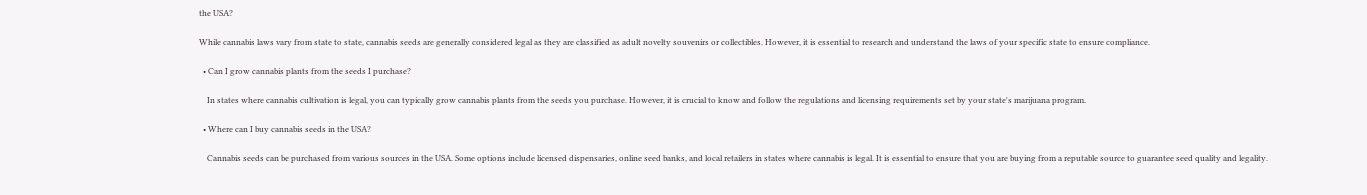the USA?

While cannabis laws vary from state to state, cannabis seeds are generally considered legal as they are classified as adult novelty souvenirs or collectibles. However, it is essential to research and understand the laws of your specific state to ensure compliance.

  • Can I grow cannabis plants from the seeds I purchase?

    In states where cannabis cultivation is legal, you can typically grow cannabis plants from the seeds you purchase. However, it is crucial to know and follow the regulations and licensing requirements set by your state's marijuana program.

  • Where can I buy cannabis seeds in the USA?

    Cannabis seeds can be purchased from various sources in the USA. Some options include licensed dispensaries, online seed banks, and local retailers in states where cannabis is legal. It is essential to ensure that you are buying from a reputable source to guarantee seed quality and legality.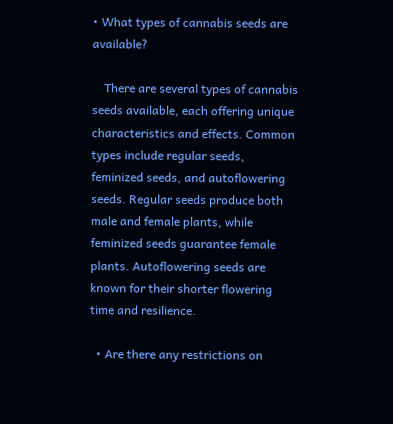• What types of cannabis seeds are available?

    There are several types of cannabis seeds available, each offering unique characteristics and effects. Common types include regular seeds, feminized seeds, and autoflowering seeds. Regular seeds produce both male and female plants, while feminized seeds guarantee female plants. Autoflowering seeds are known for their shorter flowering time and resilience.

  • Are there any restrictions on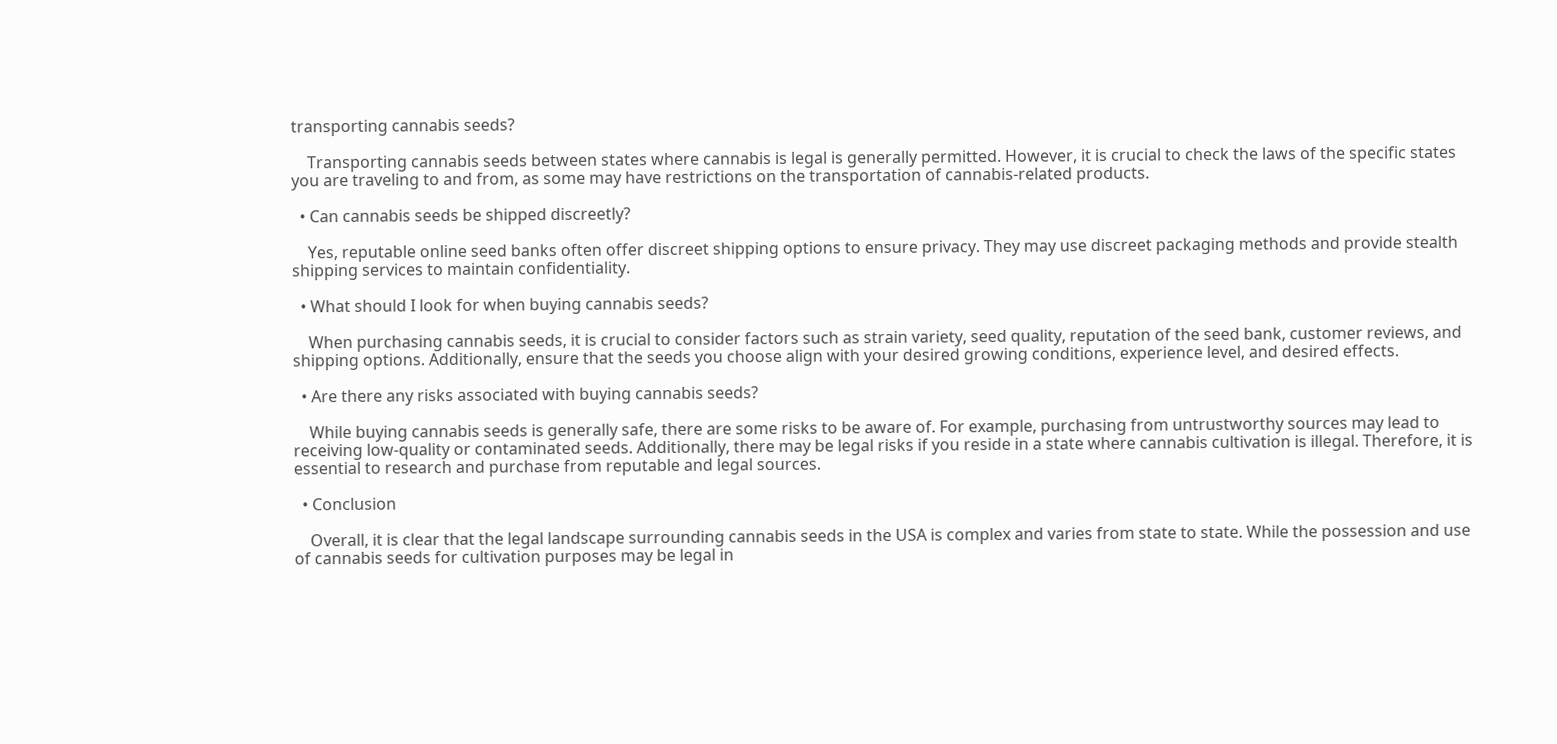transporting cannabis seeds?

    Transporting cannabis seeds between states where cannabis is legal is generally permitted. However, it is crucial to check the laws of the specific states you are traveling to and from, as some may have restrictions on the transportation of cannabis-related products.

  • Can cannabis seeds be shipped discreetly?

    Yes, reputable online seed banks often offer discreet shipping options to ensure privacy. They may use discreet packaging methods and provide stealth shipping services to maintain confidentiality.

  • What should I look for when buying cannabis seeds?

    When purchasing cannabis seeds, it is crucial to consider factors such as strain variety, seed quality, reputation of the seed bank, customer reviews, and shipping options. Additionally, ensure that the seeds you choose align with your desired growing conditions, experience level, and desired effects.

  • Are there any risks associated with buying cannabis seeds?

    While buying cannabis seeds is generally safe, there are some risks to be aware of. For example, purchasing from untrustworthy sources may lead to receiving low-quality or contaminated seeds. Additionally, there may be legal risks if you reside in a state where cannabis cultivation is illegal. Therefore, it is essential to research and purchase from reputable and legal sources.

  • Conclusion

    Overall, it is clear that the legal landscape surrounding cannabis seeds in the USA is complex and varies from state to state. While the possession and use of cannabis seeds for cultivation purposes may be legal in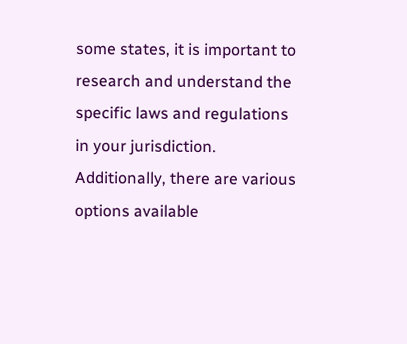some states, it is important to research and understand the specific laws and regulations in your jurisdiction. Additionally, there are various options available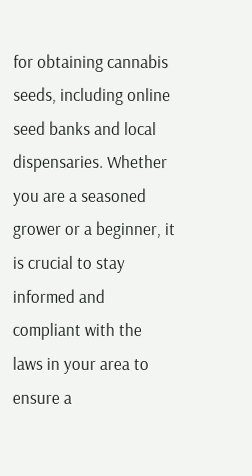for obtaining cannabis seeds, including online seed banks and local dispensaries. Whether you are a seasoned grower or a beginner, it is crucial to stay informed and compliant with the laws in your area to ensure a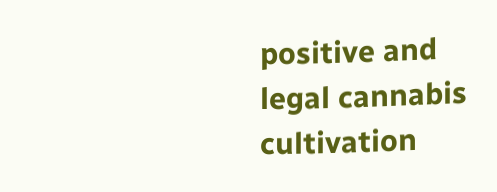positive and legal cannabis cultivation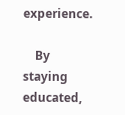experience.

    By staying educated,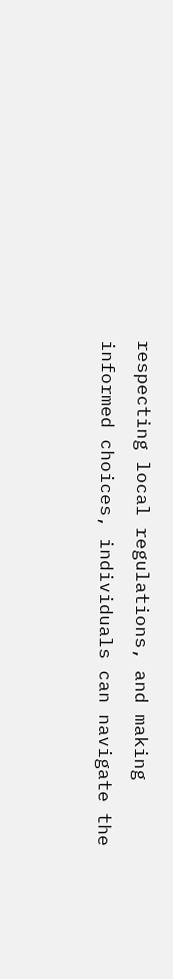respecting local regulations, and making informed choices, individuals can navigate the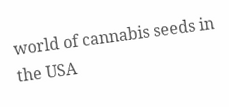world of cannabis seeds in the USA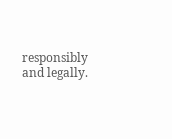responsibly and legally.